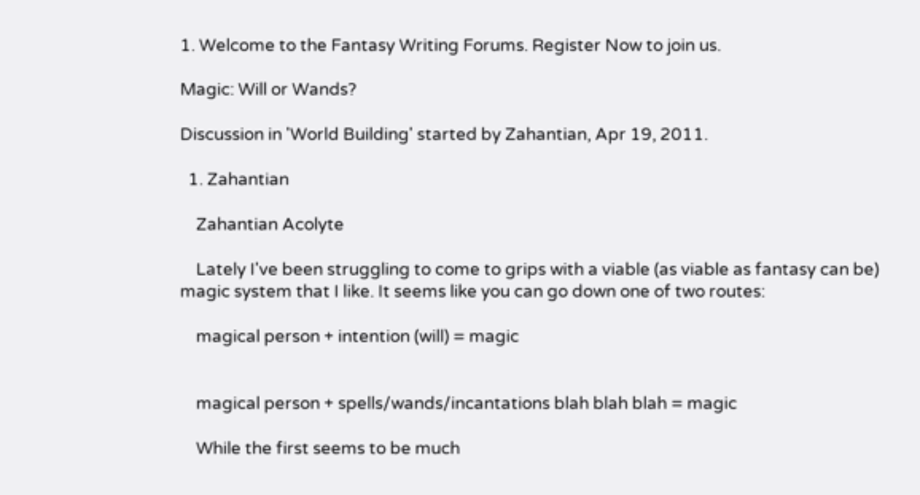1. Welcome to the Fantasy Writing Forums. Register Now to join us.

Magic: Will or Wands?

Discussion in 'World Building' started by Zahantian, Apr 19, 2011.

  1. Zahantian

    Zahantian Acolyte

    Lately I've been struggling to come to grips with a viable (as viable as fantasy can be) magic system that I like. It seems like you can go down one of two routes:

    magical person + intention (will) = magic


    magical person + spells/wands/incantations blah blah blah = magic

    While the first seems to be much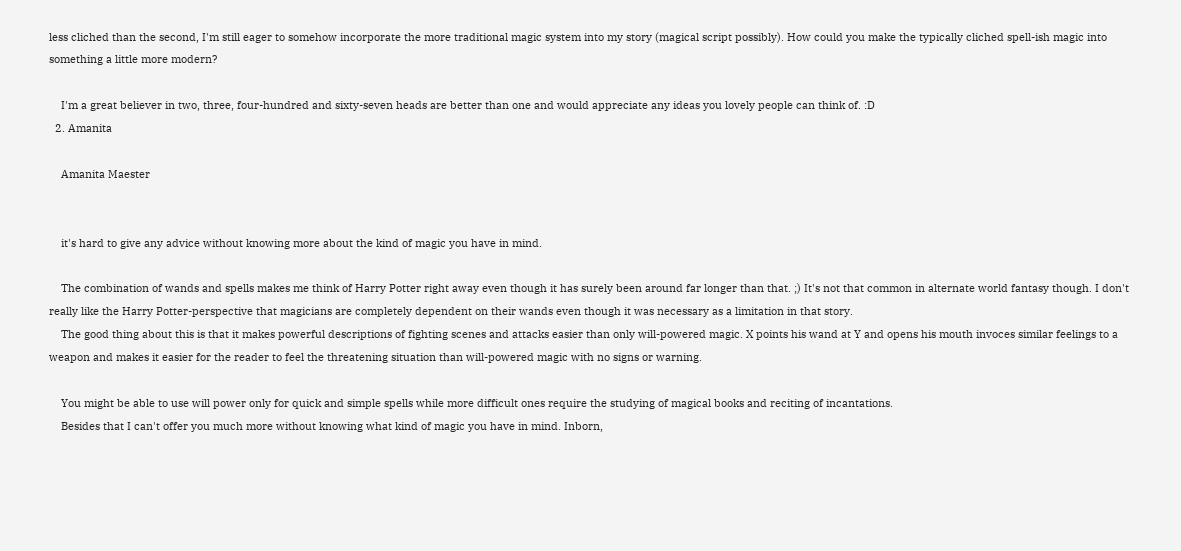less cliched than the second, I'm still eager to somehow incorporate the more traditional magic system into my story (magical script possibly). How could you make the typically cliched spell-ish magic into something a little more modern?

    I'm a great believer in two, three, four-hundred and sixty-seven heads are better than one and would appreciate any ideas you lovely people can think of. :D
  2. Amanita

    Amanita Maester


    it's hard to give any advice without knowing more about the kind of magic you have in mind.

    The combination of wands and spells makes me think of Harry Potter right away even though it has surely been around far longer than that. ;) It's not that common in alternate world fantasy though. I don't really like the Harry Potter-perspective that magicians are completely dependent on their wands even though it was necessary as a limitation in that story.
    The good thing about this is that it makes powerful descriptions of fighting scenes and attacks easier than only will-powered magic. X points his wand at Y and opens his mouth invoces similar feelings to a weapon and makes it easier for the reader to feel the threatening situation than will-powered magic with no signs or warning.

    You might be able to use will power only for quick and simple spells while more difficult ones require the studying of magical books and reciting of incantations.
    Besides that I can't offer you much more without knowing what kind of magic you have in mind. Inborn,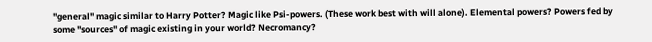"general" magic similar to Harry Potter? Magic like Psi-powers. (These work best with will alone). Elemental powers? Powers fed by some "sources" of magic existing in your world? Necromancy?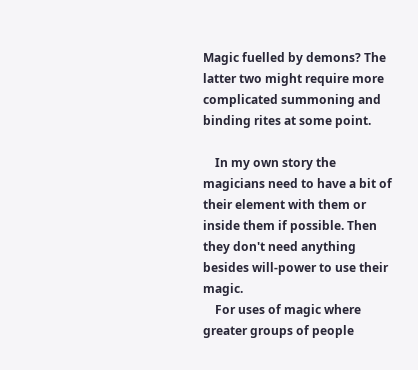Magic fuelled by demons? The latter two might require more complicated summoning and binding rites at some point.

    In my own story the magicians need to have a bit of their element with them or inside them if possible. Then they don't need anything besides will-power to use their magic.
    For uses of magic where greater groups of people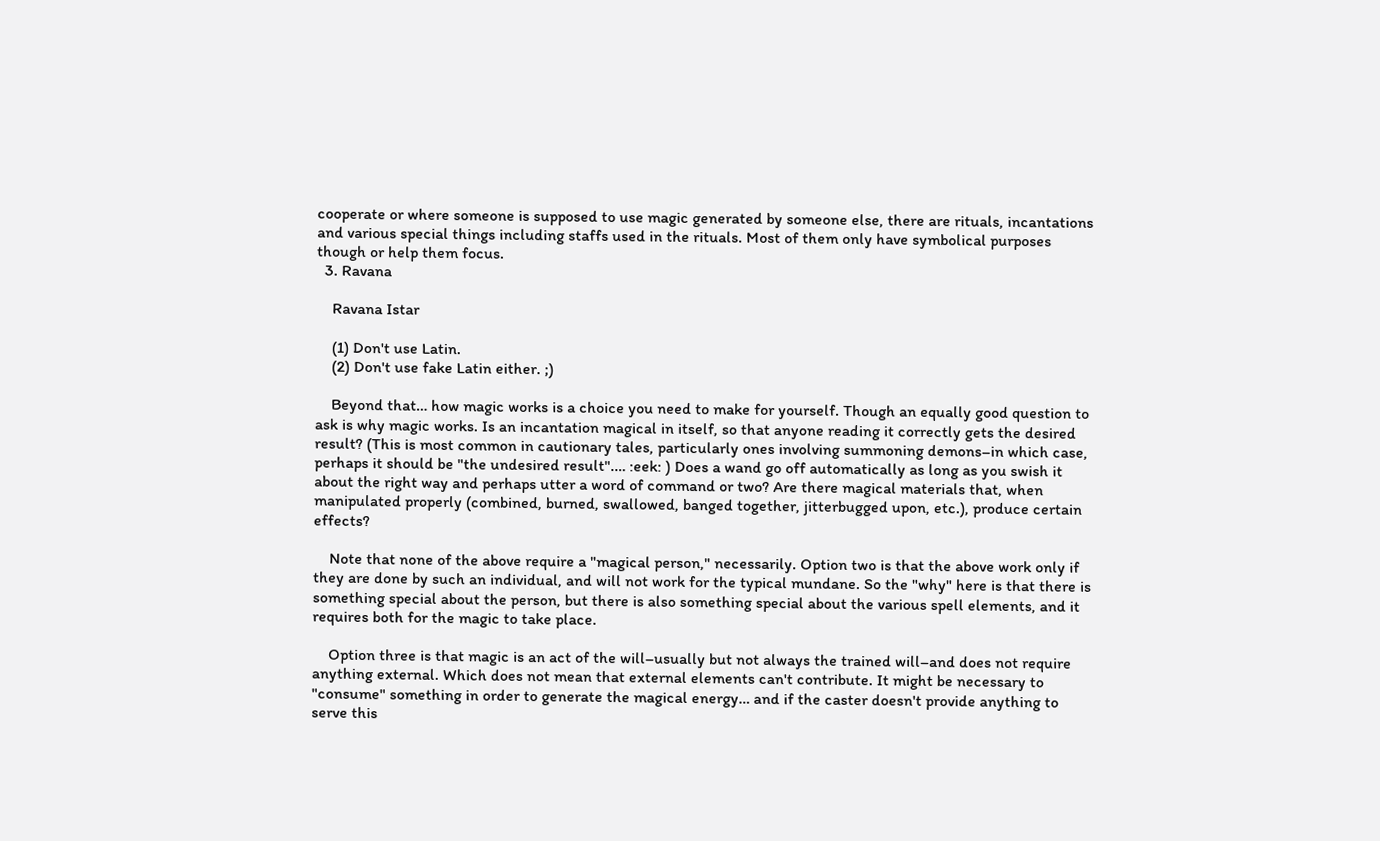cooperate or where someone is supposed to use magic generated by someone else, there are rituals, incantations and various special things including staffs used in the rituals. Most of them only have symbolical purposes though or help them focus.
  3. Ravana

    Ravana Istar

    (1) Don't use Latin.
    (2) Don't use fake Latin either. ;)

    Beyond that… how magic works is a choice you need to make for yourself. Though an equally good question to ask is why magic works. Is an incantation magical in itself, so that anyone reading it correctly gets the desired result? (This is most common in cautionary tales, particularly ones involving summoning demons–in which case, perhaps it should be "the undesired result".… :eek: ) Does a wand go off automatically as long as you swish it about the right way and perhaps utter a word of command or two? Are there magical materials that, when manipulated properly (combined, burned, swallowed, banged together, jitterbugged upon, etc.), produce certain effects?

    Note that none of the above require a "magical person," necessarily. Option two is that the above work only if they are done by such an individual, and will not work for the typical mundane. So the "why" here is that there is something special about the person, but there is also something special about the various spell elements, and it requires both for the magic to take place.

    Option three is that magic is an act of the will–usually but not always the trained will–and does not require anything external. Which does not mean that external elements can't contribute. It might be necessary to "consume" something in order to generate the magical energy… and if the caster doesn't provide anything to serve this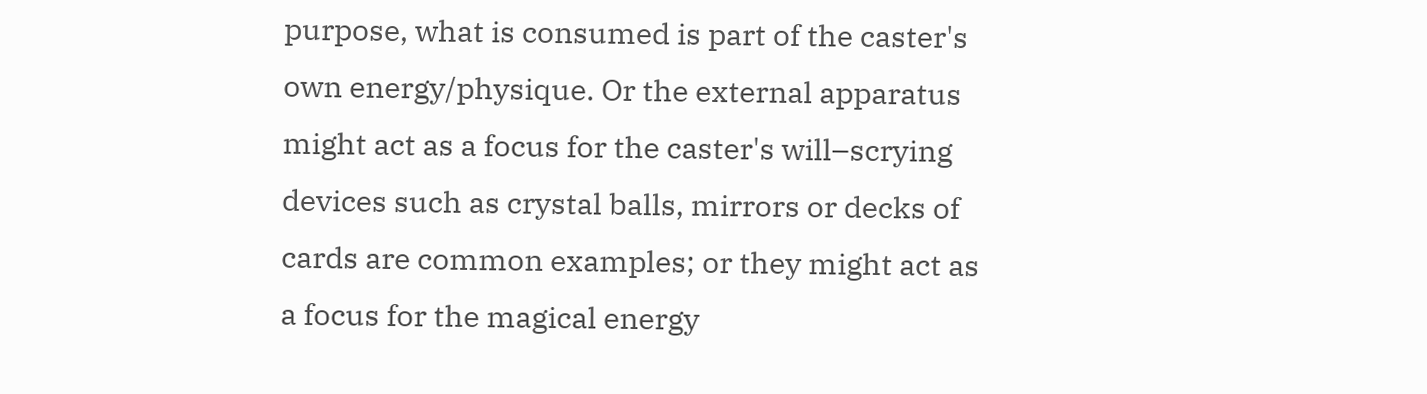purpose, what is consumed is part of the caster's own energy/physique. Or the external apparatus might act as a focus for the caster's will–scrying devices such as crystal balls, mirrors or decks of cards are common examples; or they might act as a focus for the magical energy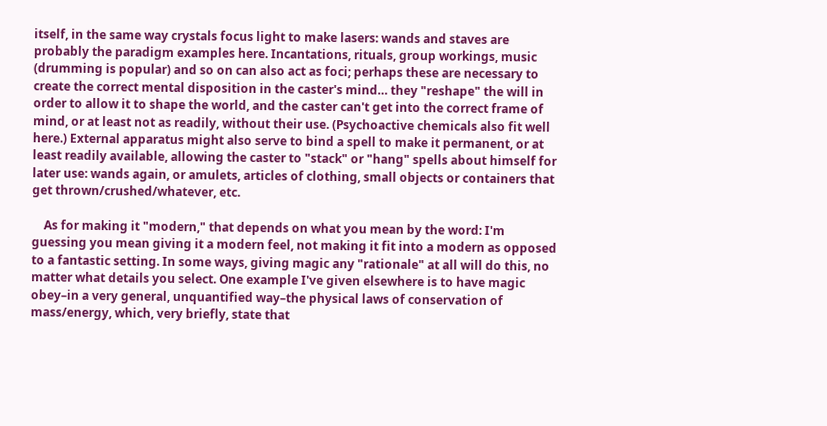itself, in the same way crystals focus light to make lasers: wands and staves are probably the paradigm examples here. Incantations, rituals, group workings, music (drumming is popular) and so on can also act as foci; perhaps these are necessary to create the correct mental disposition in the caster's mind… they "reshape" the will in order to allow it to shape the world, and the caster can't get into the correct frame of mind, or at least not as readily, without their use. (Psychoactive chemicals also fit well here.) External apparatus might also serve to bind a spell to make it permanent, or at least readily available, allowing the caster to "stack" or "hang" spells about himself for later use: wands again, or amulets, articles of clothing, small objects or containers that get thrown/crushed/whatever, etc.

    As for making it "modern," that depends on what you mean by the word: I'm guessing you mean giving it a modern feel, not making it fit into a modern as opposed to a fantastic setting. In some ways, giving magic any "rationale" at all will do this, no matter what details you select. One example I've given elsewhere is to have magic obey–in a very general, unquantified way–the physical laws of conservation of mass/energy, which, very briefly, state that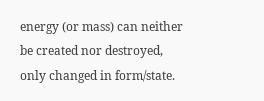energy (or mass) can neither be created nor destroyed, only changed in form/state.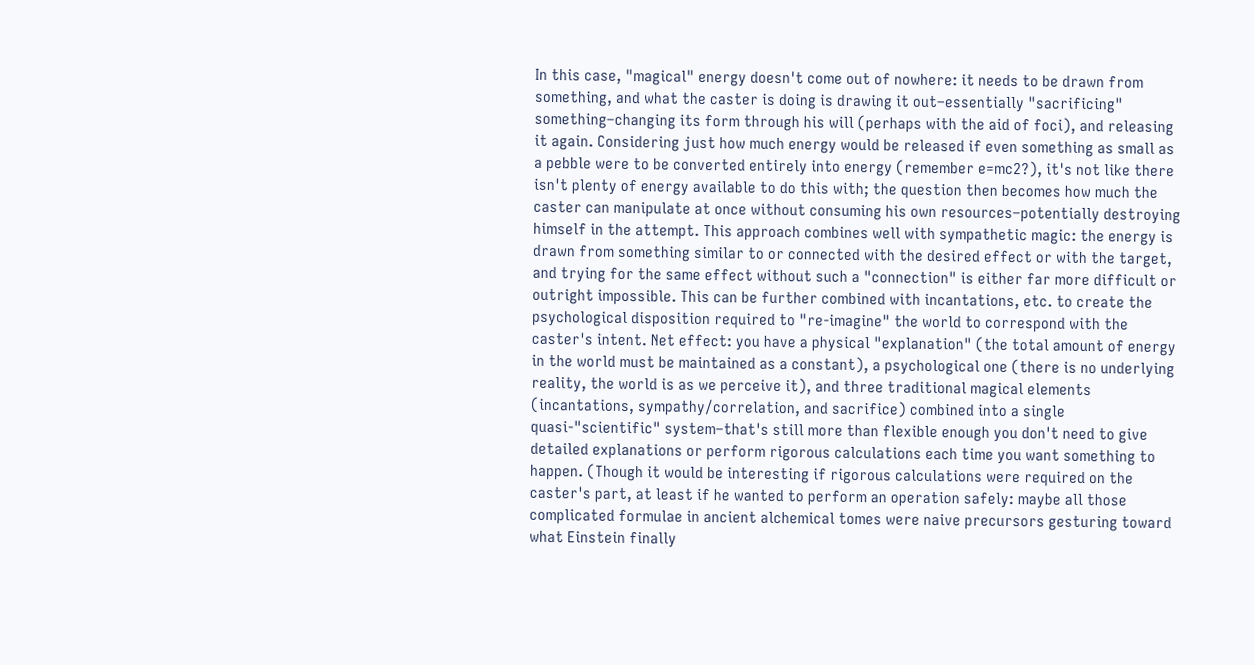In this case, "magical" energy doesn't come out of nowhere: it needs to be drawn from something, and what the caster is doing is drawing it out–essentially "sacrificing" something–changing its form through his will (perhaps with the aid of foci), and releasing it again. Considering just how much energy would be released if even something as small as a pebble were to be converted entirely into energy (remember e=mc2?), it's not like there isn't plenty of energy available to do this with; the question then becomes how much the caster can manipulate at once without consuming his own resources–potentially destroying himself in the attempt. This approach combines well with sympathetic magic: the energy is drawn from something similar to or connected with the desired effect or with the target, and trying for the same effect without such a "connection" is either far more difficult or outright impossible. This can be further combined with incantations, etc. to create the psychological disposition required to "re-imagine" the world to correspond with the caster's intent. Net effect: you have a physical "explanation" (the total amount of energy in the world must be maintained as a constant), a psychological one (there is no underlying reality, the world is as we perceive it), and three traditional magical elements (incantations, sympathy/correlation, and sacrifice) combined into a single quasi-"scientific" system–that's still more than flexible enough you don't need to give detailed explanations or perform rigorous calculations each time you want something to happen. (Though it would be interesting if rigorous calculations were required on the caster's part, at least if he wanted to perform an operation safely: maybe all those complicated formulae in ancient alchemical tomes were naive precursors gesturing toward what Einstein finally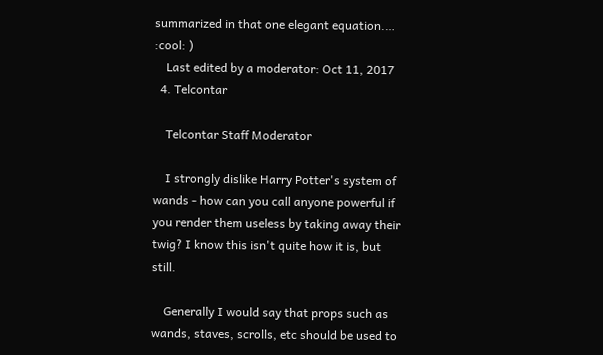summarized in that one elegant equation.… :cool: )
    Last edited by a moderator: Oct 11, 2017
  4. Telcontar

    Telcontar Staff Moderator

    I strongly dislike Harry Potter's system of wands - how can you call anyone powerful if you render them useless by taking away their twig? I know this isn't quite how it is, but still.

    Generally I would say that props such as wands, staves, scrolls, etc should be used to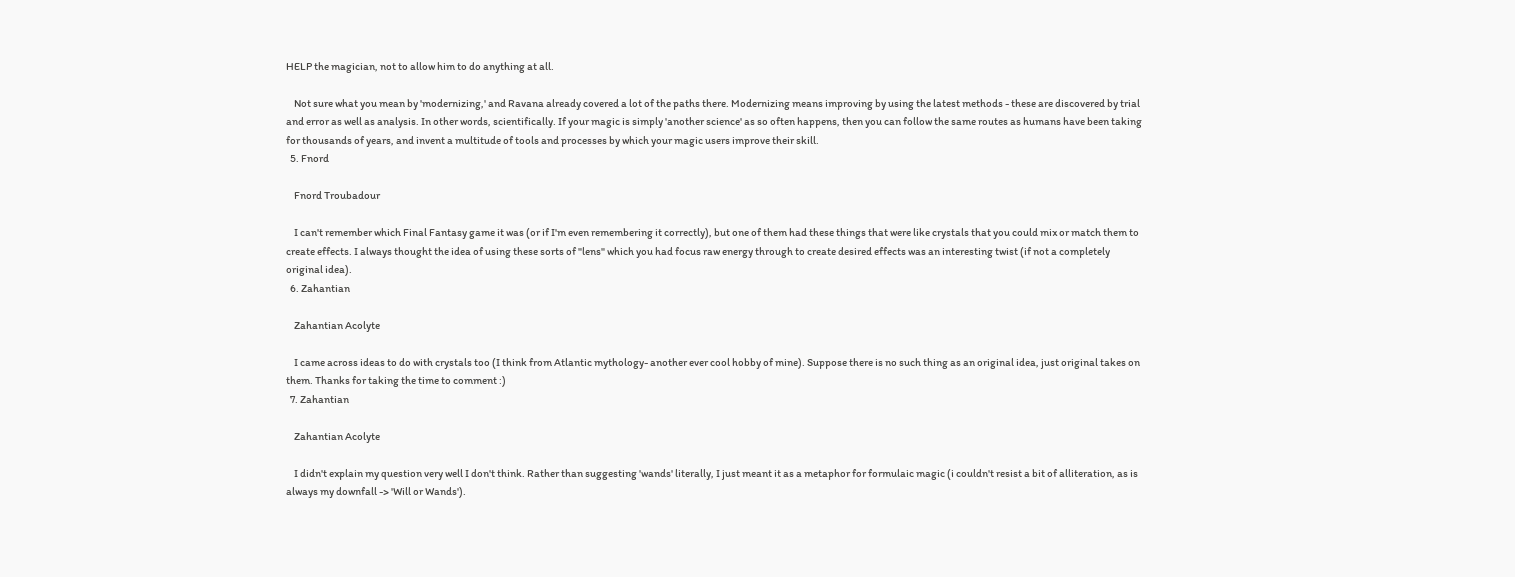HELP the magician, not to allow him to do anything at all.

    Not sure what you mean by 'modernizing,' and Ravana already covered a lot of the paths there. Modernizing means improving by using the latest methods - these are discovered by trial and error as well as analysis. In other words, scientifically. If your magic is simply 'another science' as so often happens, then you can follow the same routes as humans have been taking for thousands of years, and invent a multitude of tools and processes by which your magic users improve their skill.
  5. Fnord

    Fnord Troubadour

    I can't remember which Final Fantasy game it was (or if I'm even remembering it correctly), but one of them had these things that were like crystals that you could mix or match them to create effects. I always thought the idea of using these sorts of "lens" which you had focus raw energy through to create desired effects was an interesting twist (if not a completely original idea).
  6. Zahantian

    Zahantian Acolyte

    I came across ideas to do with crystals too (I think from Atlantic mythology- another ever cool hobby of mine). Suppose there is no such thing as an original idea, just original takes on them. Thanks for taking the time to comment :)
  7. Zahantian

    Zahantian Acolyte

    I didn't explain my question very well I don't think. Rather than suggesting 'wands' literally, I just meant it as a metaphor for formulaic magic (i couldn't resist a bit of alliteration, as is always my downfall -> 'Will or Wands').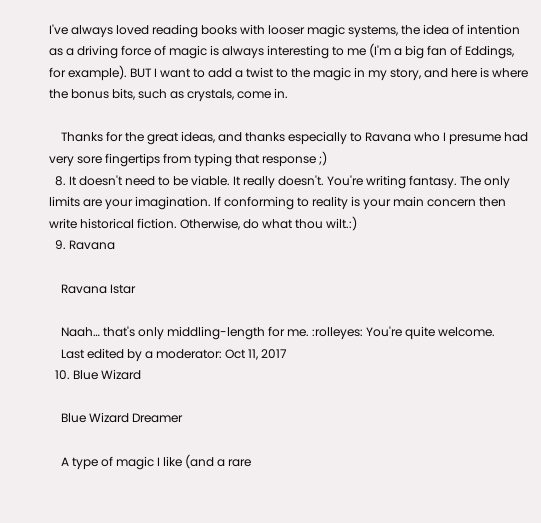I've always loved reading books with looser magic systems, the idea of intention as a driving force of magic is always interesting to me (I'm a big fan of Eddings, for example). BUT I want to add a twist to the magic in my story, and here is where the bonus bits, such as crystals, come in.

    Thanks for the great ideas, and thanks especially to Ravana who I presume had very sore fingertips from typing that response ;)
  8. It doesn't need to be viable. It really doesn't. You're writing fantasy. The only limits are your imagination. If conforming to reality is your main concern then write historical fiction. Otherwise, do what thou wilt.:)
  9. Ravana

    Ravana Istar

    Naah… that's only middling-length for me. :rolleyes: You're quite welcome.
    Last edited by a moderator: Oct 11, 2017
  10. Blue Wizard

    Blue Wizard Dreamer

    A type of magic I like (and a rare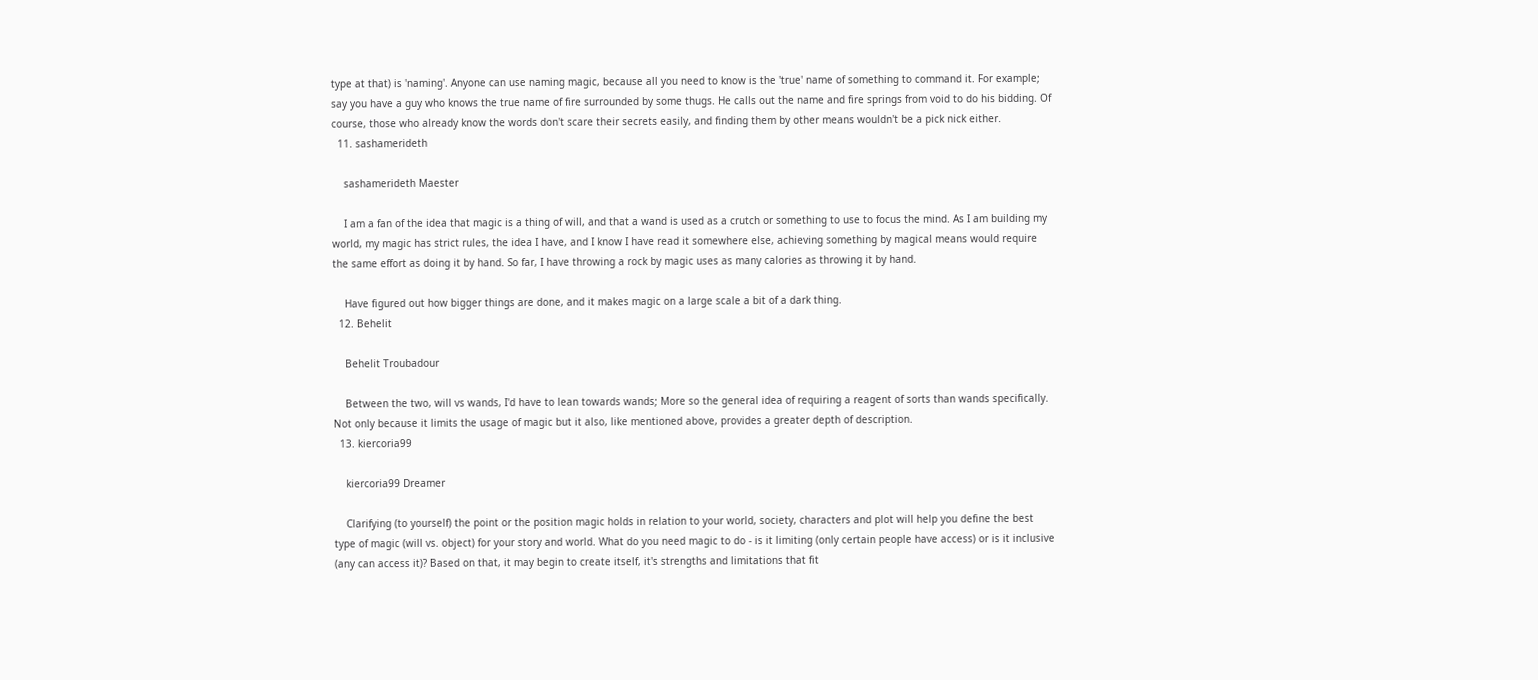type at that) is 'naming'. Anyone can use naming magic, because all you need to know is the 'true' name of something to command it. For example; say you have a guy who knows the true name of fire surrounded by some thugs. He calls out the name and fire springs from void to do his bidding. Of course, those who already know the words don't scare their secrets easily, and finding them by other means wouldn't be a pick nick either.
  11. sashamerideth

    sashamerideth Maester

    I am a fan of the idea that magic is a thing of will, and that a wand is used as a crutch or something to use to focus the mind. As I am building my world, my magic has strict rules, the idea I have, and I know I have read it somewhere else, achieving something by magical means would require the same effort as doing it by hand. So far, I have throwing a rock by magic uses as many calories as throwing it by hand.

    Have figured out how bigger things are done, and it makes magic on a large scale a bit of a dark thing.
  12. Behelit

    Behelit Troubadour

    Between the two, will vs wands, I'd have to lean towards wands; More so the general idea of requiring a reagent of sorts than wands specifically. Not only because it limits the usage of magic but it also, like mentioned above, provides a greater depth of description.
  13. kiercoria99

    kiercoria99 Dreamer

    Clarifying (to yourself) the point or the position magic holds in relation to your world, society, characters and plot will help you define the best type of magic (will vs. object) for your story and world. What do you need magic to do - is it limiting (only certain people have access) or is it inclusive (any can access it)? Based on that, it may begin to create itself, it's strengths and limitations that fit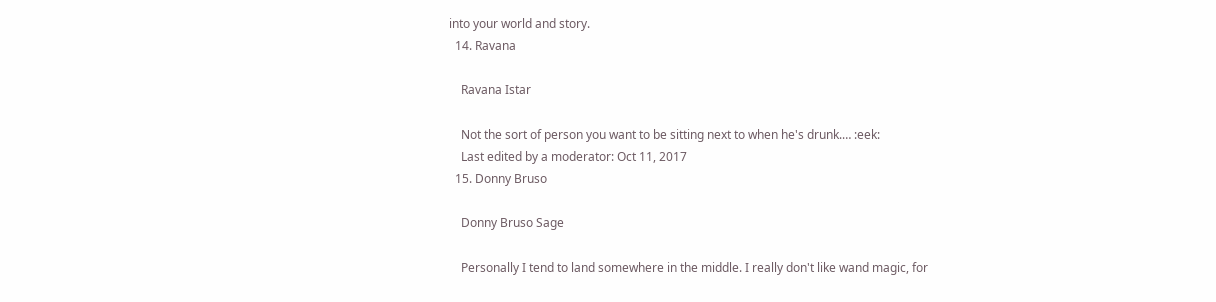into your world and story.
  14. Ravana

    Ravana Istar

    Not the sort of person you want to be sitting next to when he's drunk.… :eek:
    Last edited by a moderator: Oct 11, 2017
  15. Donny Bruso

    Donny Bruso Sage

    Personally I tend to land somewhere in the middle. I really don't like wand magic, for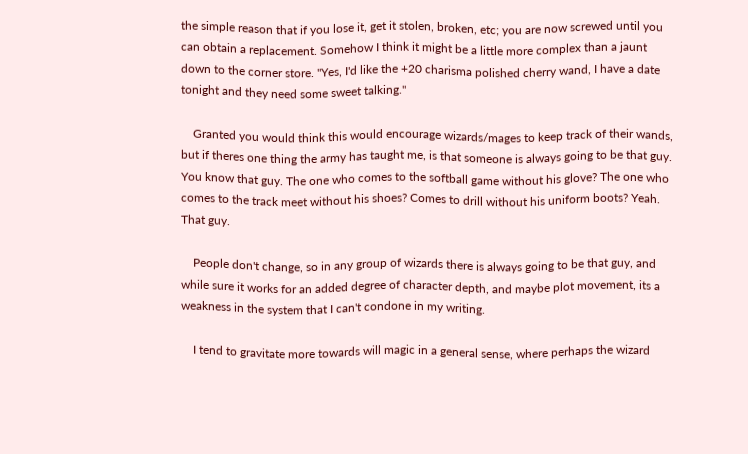the simple reason that if you lose it, get it stolen, broken, etc; you are now screwed until you can obtain a replacement. Somehow I think it might be a little more complex than a jaunt down to the corner store. "Yes, I'd like the +20 charisma polished cherry wand, I have a date tonight and they need some sweet talking."

    Granted you would think this would encourage wizards/mages to keep track of their wands, but if theres one thing the army has taught me, is that someone is always going to be that guy. You know that guy. The one who comes to the softball game without his glove? The one who comes to the track meet without his shoes? Comes to drill without his uniform boots? Yeah. That guy.

    People don't change, so in any group of wizards there is always going to be that guy, and while sure it works for an added degree of character depth, and maybe plot movement, its a weakness in the system that I can't condone in my writing.

    I tend to gravitate more towards will magic in a general sense, where perhaps the wizard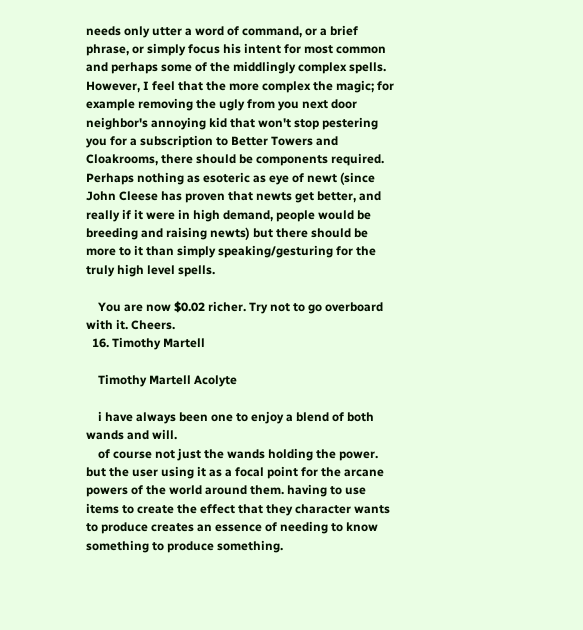needs only utter a word of command, or a brief phrase, or simply focus his intent for most common and perhaps some of the middlingly complex spells. However, I feel that the more complex the magic; for example removing the ugly from you next door neighbor's annoying kid that won't stop pestering you for a subscription to Better Towers and Cloakrooms, there should be components required. Perhaps nothing as esoteric as eye of newt (since John Cleese has proven that newts get better, and really if it were in high demand, people would be breeding and raising newts) but there should be more to it than simply speaking/gesturing for the truly high level spells.

    You are now $0.02 richer. Try not to go overboard with it. Cheers.
  16. Timothy Martell

    Timothy Martell Acolyte

    i have always been one to enjoy a blend of both wands and will.
    of course not just the wands holding the power. but the user using it as a focal point for the arcane powers of the world around them. having to use items to create the effect that they character wants to produce creates an essence of needing to know something to produce something.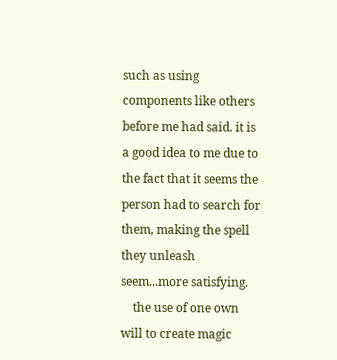such as using components like others before me had said. it is a good idea to me due to the fact that it seems the person had to search for them, making the spell they unleash seem...more satisfying.
    the use of one own will to create magic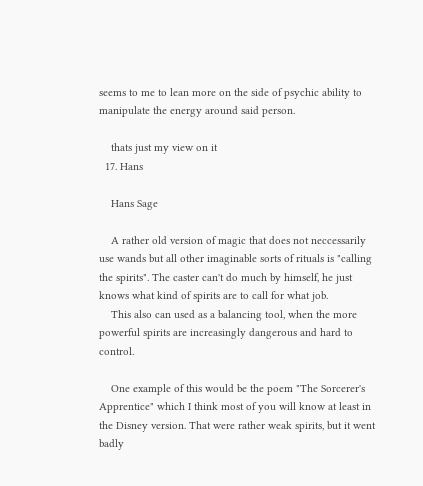seems to me to lean more on the side of psychic ability to manipulate the energy around said person.

    thats just my view on it
  17. Hans

    Hans Sage

    A rather old version of magic that does not neccessarily use wands but all other imaginable sorts of rituals is "calling the spirits". The caster can't do much by himself, he just knows what kind of spirits are to call for what job.
    This also can used as a balancing tool, when the more powerful spirits are increasingly dangerous and hard to control.

    One example of this would be the poem "The Sorcerer's Apprentice" which I think most of you will know at least in the Disney version. That were rather weak spirits, but it went badly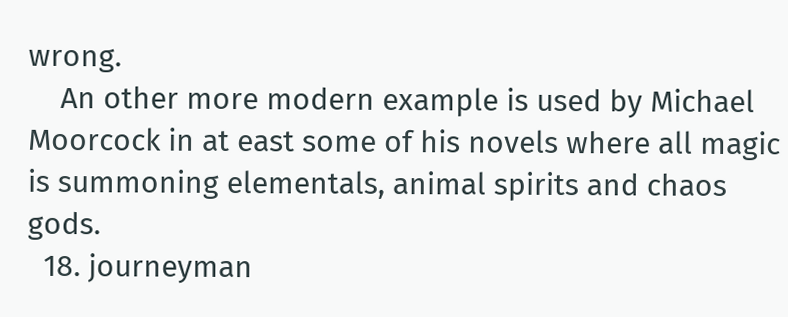wrong.
    An other more modern example is used by Michael Moorcock in at east some of his novels where all magic is summoning elementals, animal spirits and chaos gods.
  18. journeyman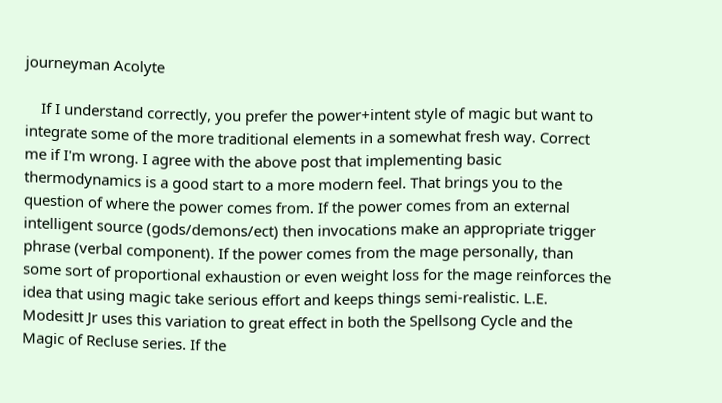journeyman Acolyte

    If I understand correctly, you prefer the power+intent style of magic but want to integrate some of the more traditional elements in a somewhat fresh way. Correct me if I'm wrong. I agree with the above post that implementing basic thermodynamics is a good start to a more modern feel. That brings you to the question of where the power comes from. If the power comes from an external intelligent source (gods/demons/ect) then invocations make an appropriate trigger phrase (verbal component). If the power comes from the mage personally, than some sort of proportional exhaustion or even weight loss for the mage reinforces the idea that using magic take serious effort and keeps things semi-realistic. L.E. Modesitt Jr uses this variation to great effect in both the Spellsong Cycle and the Magic of Recluse series. If the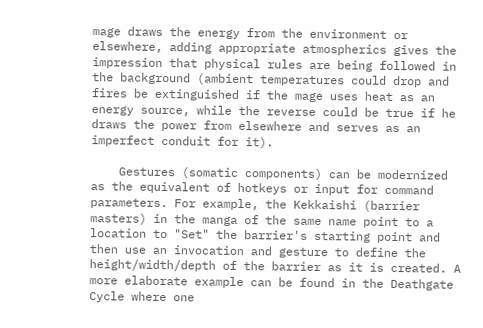mage draws the energy from the environment or elsewhere, adding appropriate atmospherics gives the impression that physical rules are being followed in the background (ambient temperatures could drop and fires be extinguished if the mage uses heat as an energy source, while the reverse could be true if he draws the power from elsewhere and serves as an imperfect conduit for it).

    Gestures (somatic components) can be modernized as the equivalent of hotkeys or input for command parameters. For example, the Kekkaishi (barrier masters) in the manga of the same name point to a location to "Set" the barrier's starting point and then use an invocation and gesture to define the height/width/depth of the barrier as it is created. A more elaborate example can be found in the Deathgate Cycle where one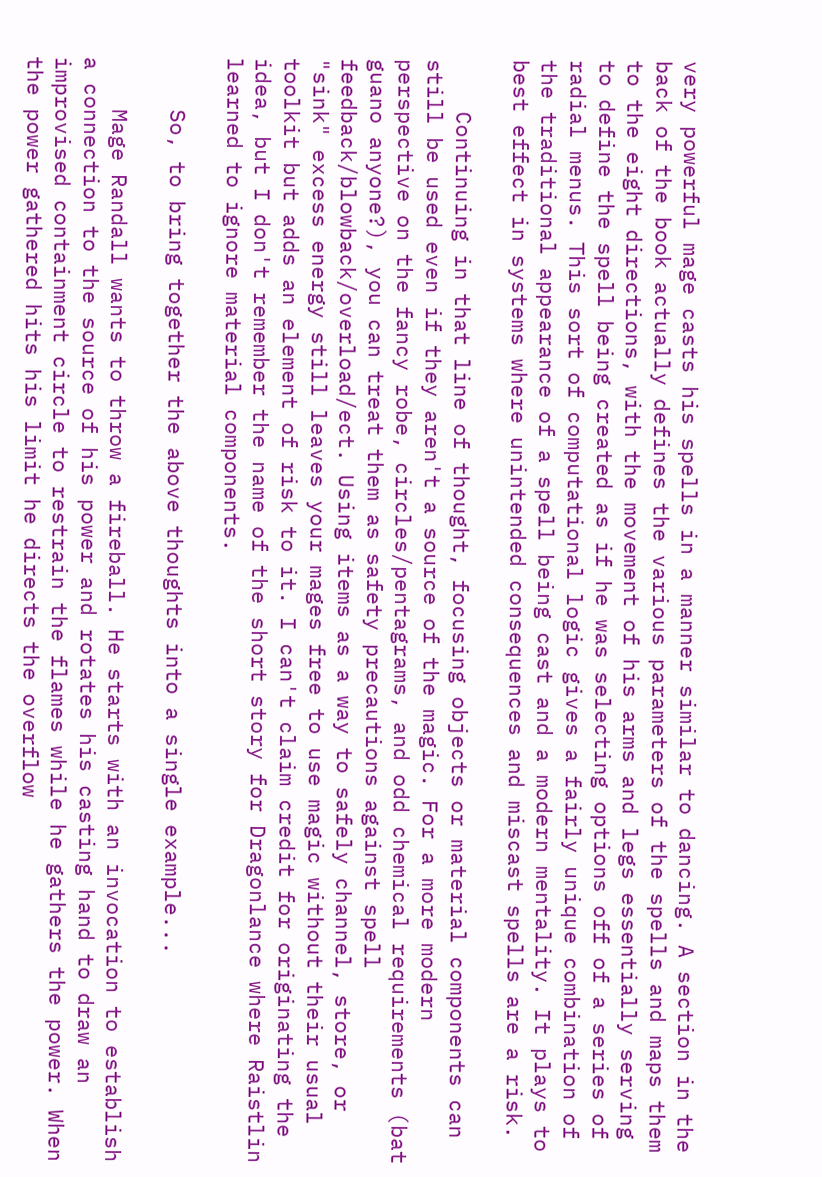very powerful mage casts his spells in a manner similar to dancing. A section in the back of the book actually defines the various parameters of the spells and maps them to the eight directions, with the movement of his arms and legs essentially serving to define the spell being created as if he was selecting options off of a series of radial menus. This sort of computational logic gives a fairly unique combination of the traditional appearance of a spell being cast and a modern mentality. It plays to best effect in systems where unintended consequences and miscast spells are a risk.

    Continuing in that line of thought, focusing objects or material components can still be used even if they aren't a source of the magic. For a more modern perspective on the fancy robe, circles/pentagrams, and odd chemical requirements (bat guano anyone?), you can treat them as safety precautions against spell feedback/blowback/overload/ect. Using items as a way to safely channel, store, or "sink" excess energy still leaves your mages free to use magic without their usual toolkit but adds an element of risk to it. I can't claim credit for originating the idea, but I don't remember the name of the short story for Dragonlance where Raistlin learned to ignore material components.

    So, to bring together the above thoughts into a single example...

    Mage Randall wants to throw a fireball. He starts with an invocation to establish a connection to the source of his power and rotates his casting hand to draw an improvised containment circle to restrain the flames while he gathers the power. When the power gathered hits his limit he directs the overflow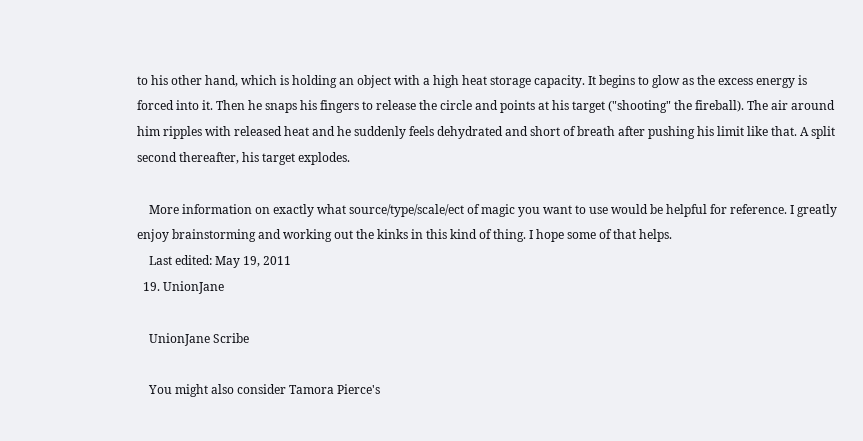to his other hand, which is holding an object with a high heat storage capacity. It begins to glow as the excess energy is forced into it. Then he snaps his fingers to release the circle and points at his target ("shooting" the fireball). The air around him ripples with released heat and he suddenly feels dehydrated and short of breath after pushing his limit like that. A split second thereafter, his target explodes.

    More information on exactly what source/type/scale/ect of magic you want to use would be helpful for reference. I greatly enjoy brainstorming and working out the kinks in this kind of thing. I hope some of that helps.
    Last edited: May 19, 2011
  19. UnionJane

    UnionJane Scribe

    You might also consider Tamora Pierce's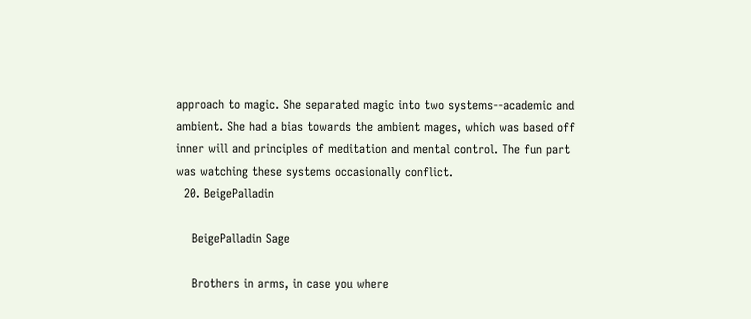approach to magic. She separated magic into two systems--academic and ambient. She had a bias towards the ambient mages, which was based off inner will and principles of meditation and mental control. The fun part was watching these systems occasionally conflict.
  20. BeigePalladin

    BeigePalladin Sage

    Brothers in arms, in case you where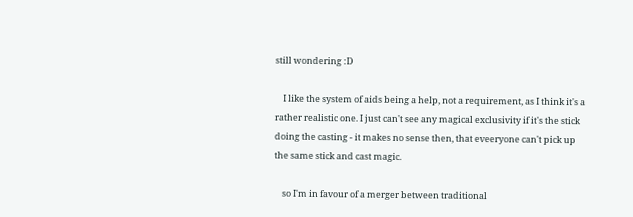still wondering :D

    I like the system of aids being a help, not a requirement, as I think it's a rather realistic one. I just can't see any magical exclusivity if it's the stick doing the casting - it makes no sense then, that eveeryone can't pick up the same stick and cast magic.

    so I'm in favour of a merger between traditional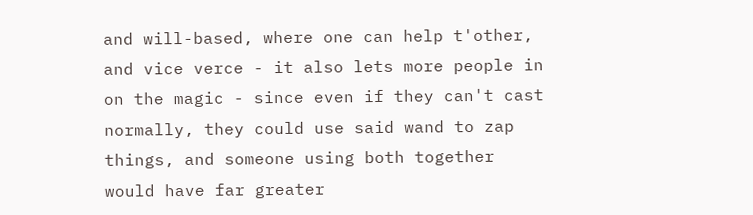and will-based, where one can help t'other, and vice verce - it also lets more people in on the magic - since even if they can't cast normally, they could use said wand to zap things, and someone using both together would have far greater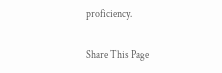proficiency.

Share This Page